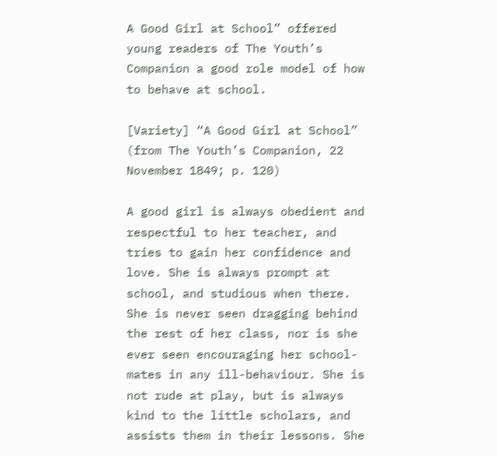A Good Girl at School” offered young readers of The Youth’s Companion a good role model of how to behave at school.

[Variety] “A Good Girl at School” (from The Youth’s Companion, 22 November 1849; p. 120)

A good girl is always obedient and respectful to her teacher, and tries to gain her confidence and love. She is always prompt at school, and studious when there. She is never seen dragging behind the rest of her class, nor is she ever seen encouraging her school-mates in any ill-behaviour. She is not rude at play, but is always kind to the little scholars, and assists them in their lessons. She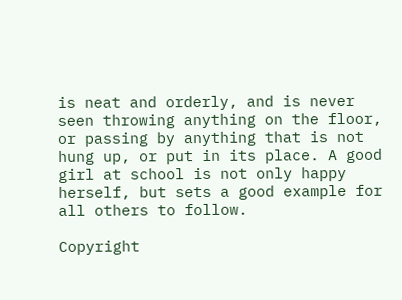is neat and orderly, and is never seen throwing anything on the floor, or passing by anything that is not hung up, or put in its place. A good girl at school is not only happy herself, but sets a good example for all others to follow.

Copyright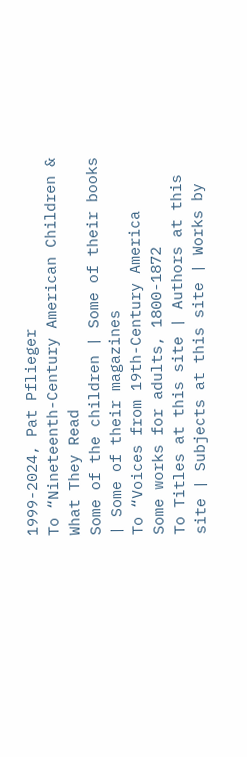1999-2024, Pat Pflieger
To “Nineteenth-Century American Children & What They Read
Some of the children | Some of their books | Some of their magazines
To “Voices from 19th-Century America
Some works for adults, 1800-1872
To Titles at this site | Authors at this site | Subjects at this site | Works by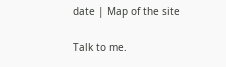date | Map of the site

Talk to me.